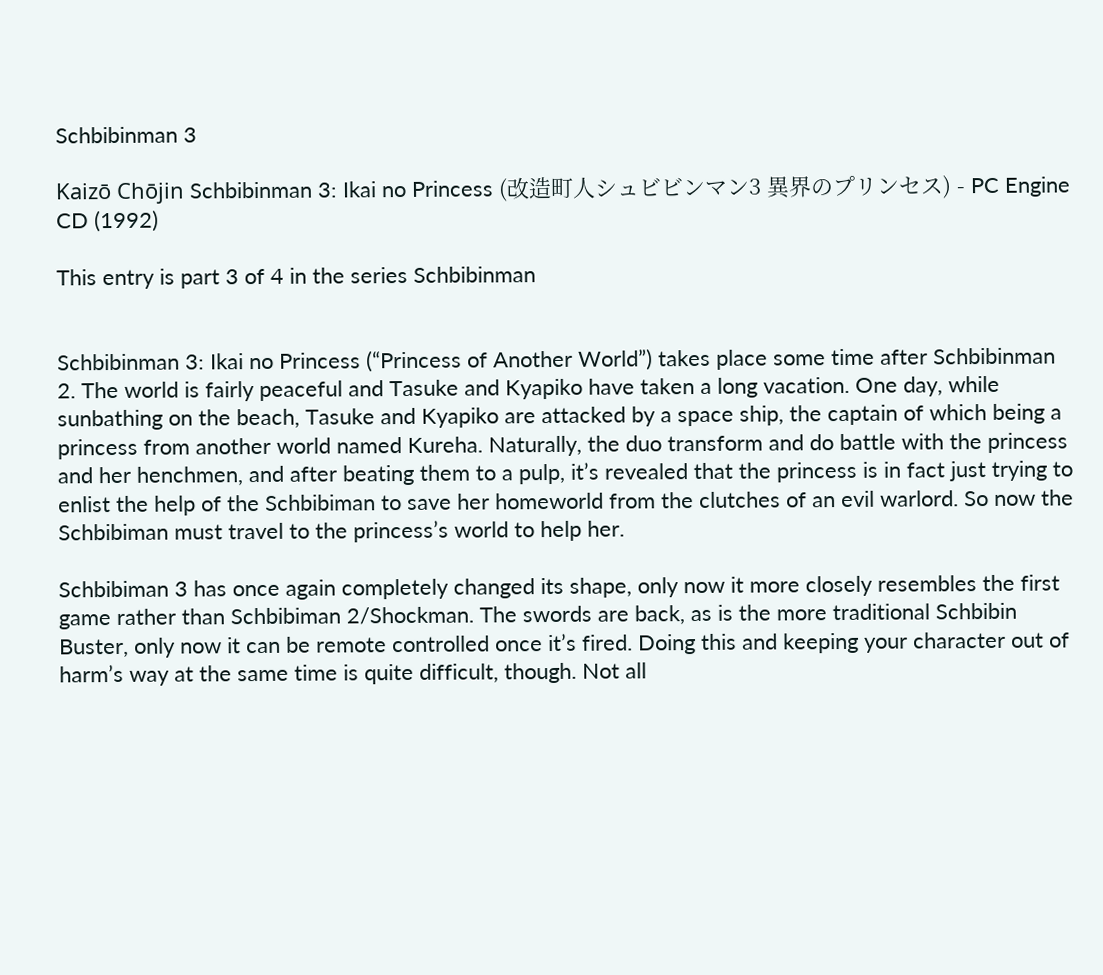Schbibinman 3

Kaizō Chōjin Schbibinman 3: Ikai no Princess (改造町人シュビビンマン3 異界のプリンセス) - PC Engine CD (1992)

This entry is part 3 of 4 in the series Schbibinman


Schbibinman 3: Ikai no Princess (“Princess of Another World”) takes place some time after Schbibinman 2. The world is fairly peaceful and Tasuke and Kyapiko have taken a long vacation. One day, while sunbathing on the beach, Tasuke and Kyapiko are attacked by a space ship, the captain of which being a princess from another world named Kureha. Naturally, the duo transform and do battle with the princess and her henchmen, and after beating them to a pulp, it’s revealed that the princess is in fact just trying to enlist the help of the Schbibiman to save her homeworld from the clutches of an evil warlord. So now the Schbibiman must travel to the princess’s world to help her.

Schbibiman 3 has once again completely changed its shape, only now it more closely resembles the first game rather than Schbibiman 2/Shockman. The swords are back, as is the more traditional Schbibin Buster, only now it can be remote controlled once it’s fired. Doing this and keeping your character out of harm’s way at the same time is quite difficult, though. Not all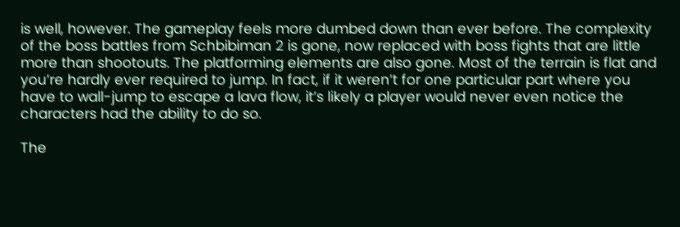is well, however. The gameplay feels more dumbed down than ever before. The complexity of the boss battles from Schbibiman 2 is gone, now replaced with boss fights that are little more than shootouts. The platforming elements are also gone. Most of the terrain is flat and you’re hardly ever required to jump. In fact, if it weren’t for one particular part where you have to wall-jump to escape a lava flow, it’s likely a player would never even notice the characters had the ability to do so.

The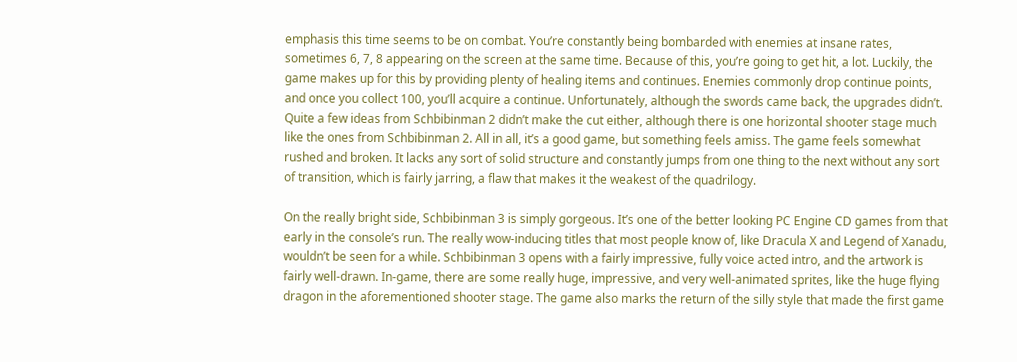emphasis this time seems to be on combat. You’re constantly being bombarded with enemies at insane rates, sometimes 6, 7, 8 appearing on the screen at the same time. Because of this, you’re going to get hit, a lot. Luckily, the game makes up for this by providing plenty of healing items and continues. Enemies commonly drop continue points, and once you collect 100, you’ll acquire a continue. Unfortunately, although the swords came back, the upgrades didn’t. Quite a few ideas from Schbibinman 2 didn’t make the cut either, although there is one horizontal shooter stage much like the ones from Schbibinman 2. All in all, it’s a good game, but something feels amiss. The game feels somewhat rushed and broken. It lacks any sort of solid structure and constantly jumps from one thing to the next without any sort of transition, which is fairly jarring, a flaw that makes it the weakest of the quadrilogy.

On the really bright side, Schbibinman 3 is simply gorgeous. It’s one of the better looking PC Engine CD games from that early in the console’s run. The really wow-inducing titles that most people know of, like Dracula X and Legend of Xanadu, wouldn’t be seen for a while. Schbibinman 3 opens with a fairly impressive, fully voice acted intro, and the artwork is fairly well-drawn. In-game, there are some really huge, impressive, and very well-animated sprites, like the huge flying dragon in the aforementioned shooter stage. The game also marks the return of the silly style that made the first game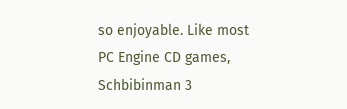so enjoyable. Like most PC Engine CD games, Schbibinman 3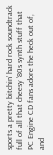sports a pretty bitchin’ hard rock soundtrack full of all that cheesy ’80s synth stuff that PC Engine CD fans adore the heck out of, and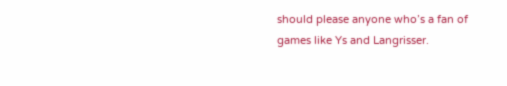should please anyone who’s a fan of games like Ys and Langrisser.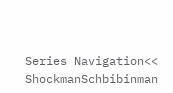Series Navigation<< ShockmanSchbibinman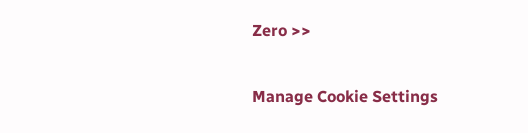Zero >>

Manage Cookie Settings